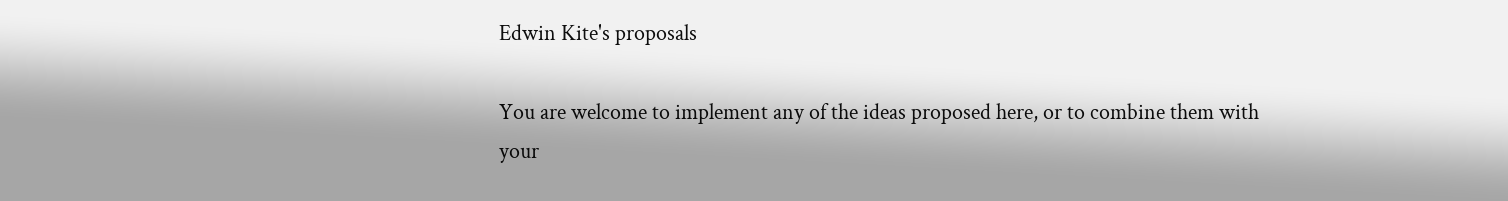Edwin Kite's proposals

You are welcome to implement any of the ideas proposed here, or to combine them with your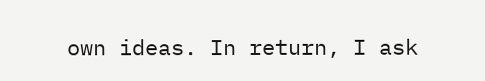own ideas. In return, I ask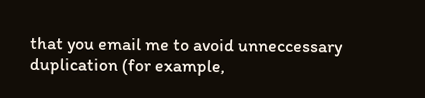that you email me to avoid unneccessary duplication (for example,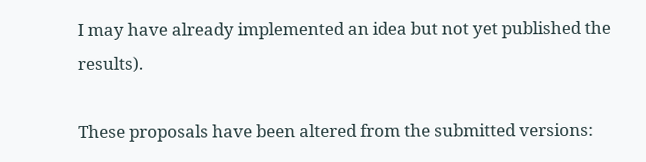I may have already implemented an idea but not yet published the results).

These proposals have been altered from the submitted versions: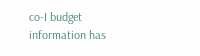co-I budget information has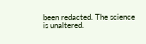been redacted. The science is unaltered.